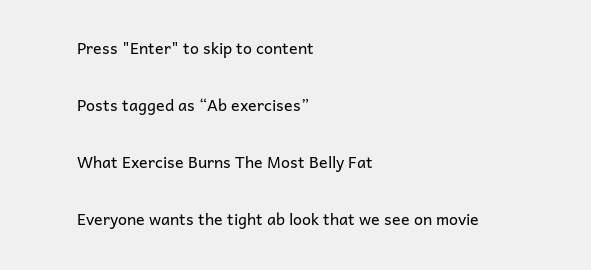Press "Enter" to skip to content

Posts tagged as “Ab exercises”

What Exercise Burns The Most Belly Fat

Everyone wants the tight ab look that we see on movie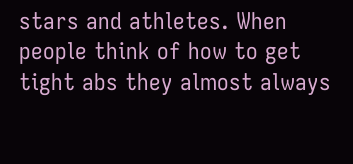stars and athletes. When people think of how to get tight abs they almost always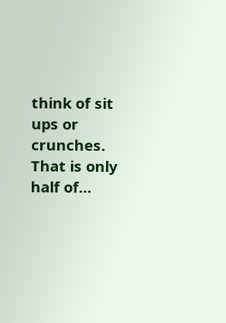think of sit ups or crunches. That is only half of…